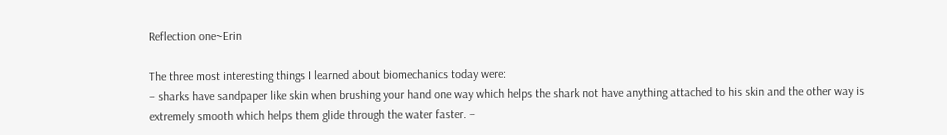Reflection one~Erin

The three most interesting things I learned about biomechanics today were:
– sharks have sandpaper like skin when brushing your hand one way which helps the shark not have anything attached to his skin and the other way is extremely smooth which helps them glide through the water faster. –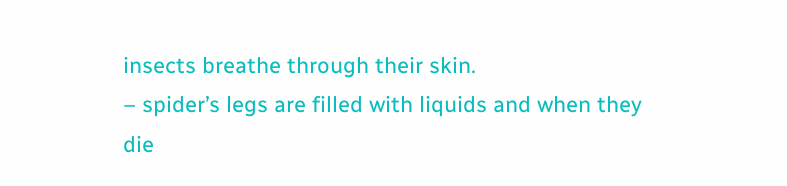insects breathe through their skin.
– spider’s legs are filled with liquids and when they die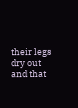their legs dry out and that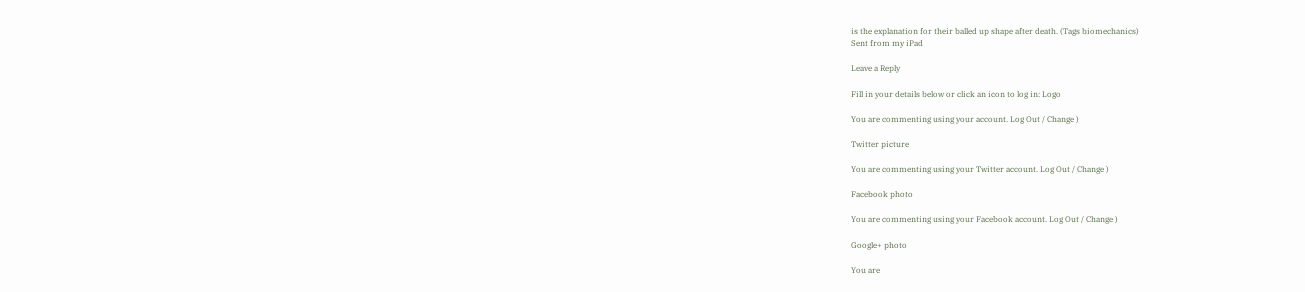is the explanation for their balled up shape after death. (Tags biomechanics)
Sent from my iPad

Leave a Reply

Fill in your details below or click an icon to log in: Logo

You are commenting using your account. Log Out / Change )

Twitter picture

You are commenting using your Twitter account. Log Out / Change )

Facebook photo

You are commenting using your Facebook account. Log Out / Change )

Google+ photo

You are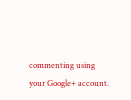commenting using your Google+ account.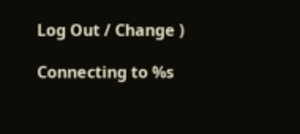Log Out / Change )

Connecting to %s